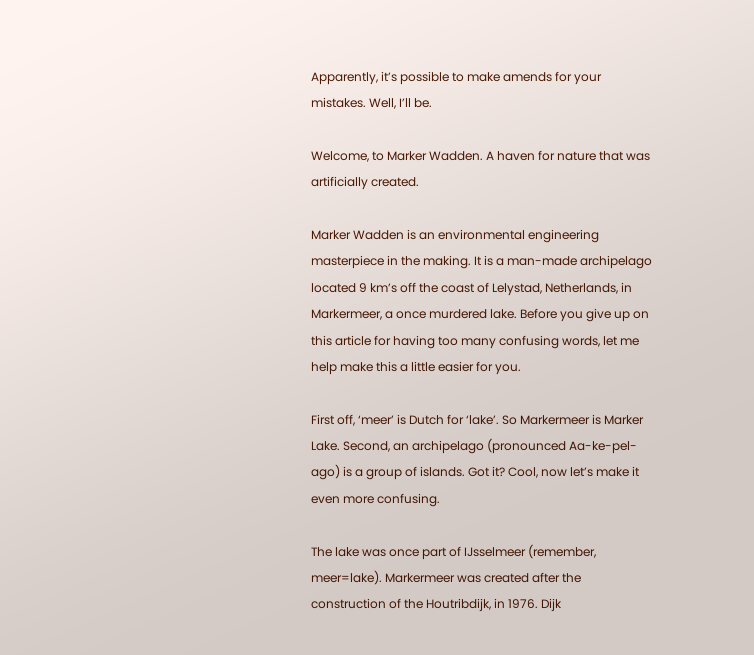Apparently, it’s possible to make amends for your mistakes. Well, I’ll be.

Welcome, to Marker Wadden. A haven for nature that was artificially created.

Marker Wadden is an environmental engineering masterpiece in the making. It is a man-made archipelago located 9 km’s off the coast of Lelystad, Netherlands, in Markermeer, a once murdered lake. Before you give up on this article for having too many confusing words, let me help make this a little easier for you.

First off, ‘meer’ is Dutch for ‘lake’. So Markermeer is Marker Lake. Second, an archipelago (pronounced Aa-ke-pel-ago) is a group of islands. Got it? Cool, now let’s make it even more confusing.

The lake was once part of IJsselmeer (remember, meer=lake). Markermeer was created after the construction of the Houtribdijk, in 1976. Dijk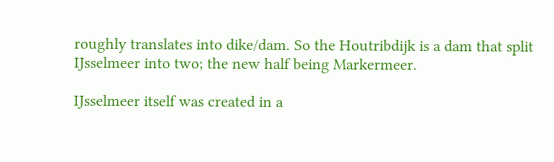roughly translates into dike/dam. So the Houtribdijk is a dam that split IJsselmeer into two; the new half being Markermeer.

IJsselmeer itself was created in a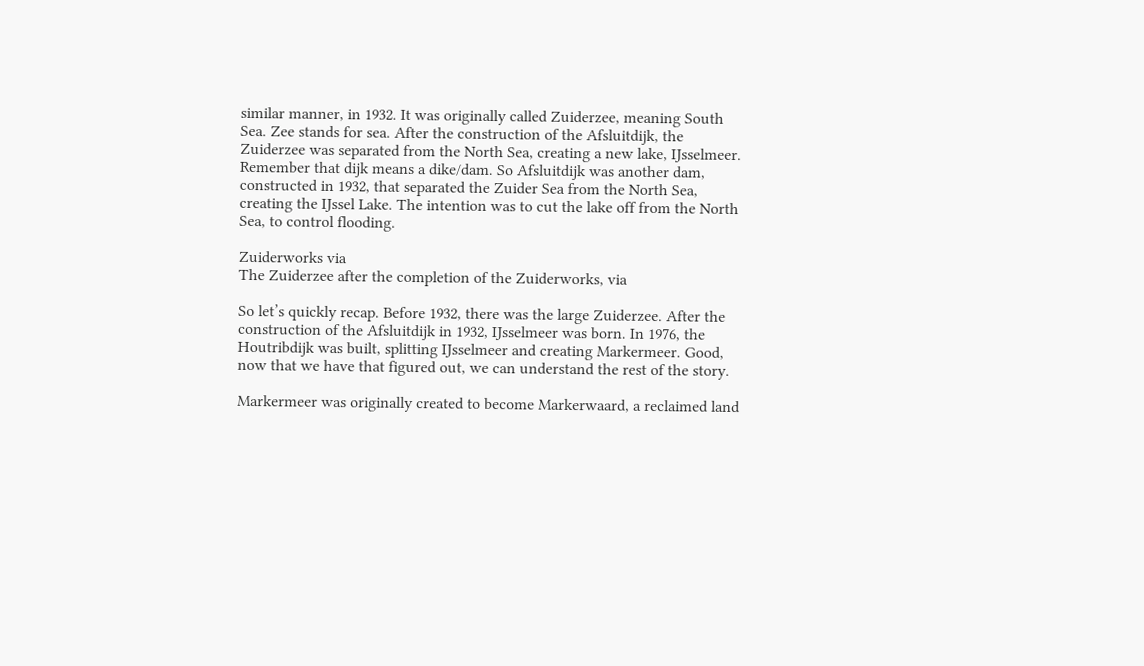similar manner, in 1932. It was originally called Zuiderzee, meaning South Sea. Zee stands for sea. After the construction of the Afsluitdijk, the Zuiderzee was separated from the North Sea, creating a new lake, IJsselmeer. Remember that dijk means a dike/dam. So Afsluitdijk was another dam, constructed in 1932, that separated the Zuider Sea from the North Sea, creating the IJssel Lake. The intention was to cut the lake off from the North Sea, to control flooding.

Zuiderworks via
The Zuiderzee after the completion of the Zuiderworks, via

So let’s quickly recap. Before 1932, there was the large Zuiderzee. After the construction of the Afsluitdijk in 1932, IJsselmeer was born. In 1976, the Houtribdijk was built, splitting IJsselmeer and creating Markermeer. Good, now that we have that figured out, we can understand the rest of the story.

Markermeer was originally created to become Markerwaard, a reclaimed land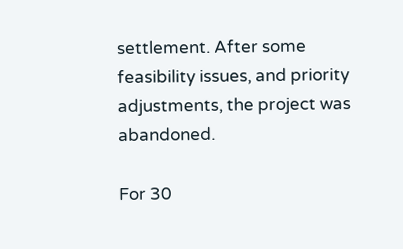settlement. After some feasibility issues, and priority adjustments, the project was abandoned.

For 30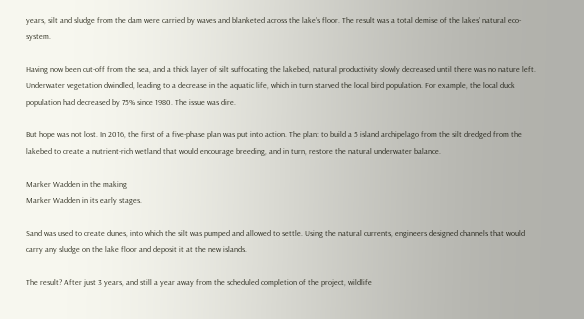years, silt and sludge from the dam were carried by waves and blanketed across the lake’s floor. The result was a total demise of the lakes’ natural eco-system.

Having now been cut-off from the sea, and a thick layer of silt suffocating the lakebed, natural productivity slowly decreased until there was no nature left. Underwater vegetation dwindled, leading to a decrease in the aquatic life, which in turn starved the local bird population. For example, the local duck population had decreased by 75% since 1980. The issue was dire.

But hope was not lost. In 2016, the first of a five-phase plan was put into action. The plan: to build a 5 island archipelago from the silt dredged from the lakebed to create a nutrient-rich wetland that would encourage breeding, and in turn, restore the natural underwater balance.

Marker Wadden in the making
Marker Wadden in its early stages.

Sand was used to create dunes, into which the silt was pumped and allowed to settle. Using the natural currents, engineers designed channels that would carry any sludge on the lake floor and deposit it at the new islands.

The result? After just 3 years, and still a year away from the scheduled completion of the project, wildlife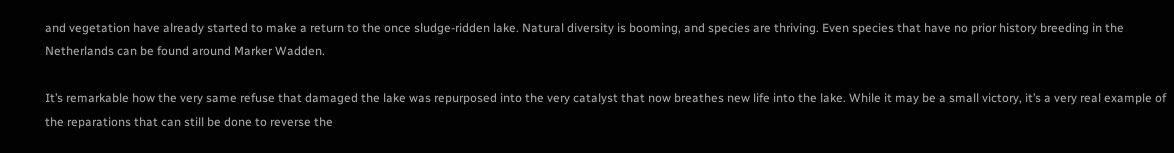and vegetation have already started to make a return to the once sludge-ridden lake. Natural diversity is booming, and species are thriving. Even species that have no prior history breeding in the Netherlands can be found around Marker Wadden.

It’s remarkable how the very same refuse that damaged the lake was repurposed into the very catalyst that now breathes new life into the lake. While it may be a small victory, it’s a very real example of the reparations that can still be done to reverse the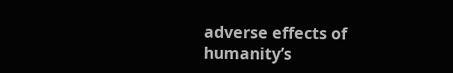adverse effects of humanity’s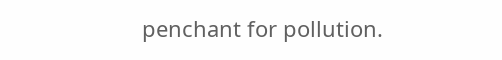penchant for pollution.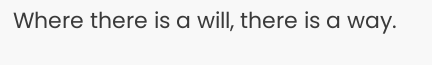Where there is a will, there is a way.